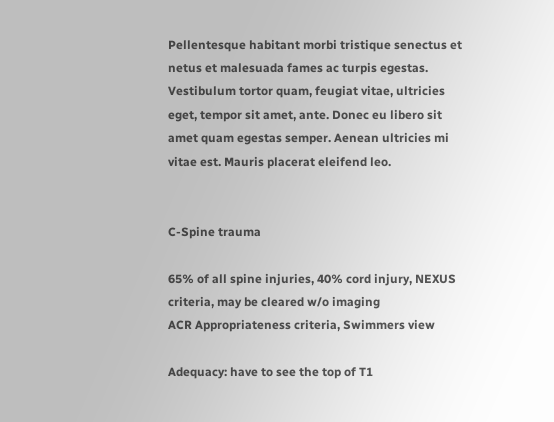Pellentesque habitant morbi tristique senectus et netus et malesuada fames ac turpis egestas. Vestibulum tortor quam, feugiat vitae, ultricies eget, tempor sit amet, ante. Donec eu libero sit amet quam egestas semper. Aenean ultricies mi vitae est. Mauris placerat eleifend leo.


C-Spine trauma

65% of all spine injuries, 40% cord injury, NEXUS criteria, may be cleared w/o imaging
ACR Appropriateness criteria, Swimmers view

Adequacy: have to see the top of T1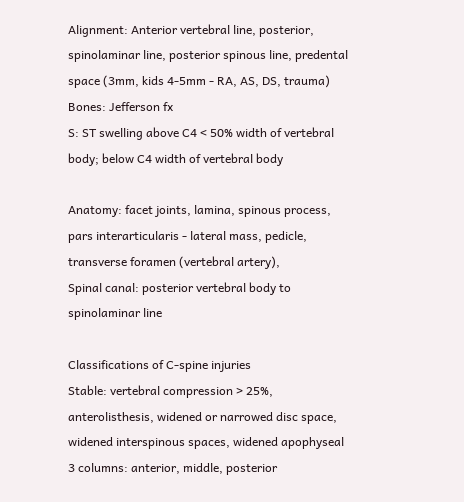Alignment: Anterior vertebral line, posterior, spinolaminar line, posterior spinous line, predental space (3mm, kids 4-5mm - RA, AS, DS, trauma)
Bones: Jefferson fx
S: ST swelling above C4 < 50% width of vertebral body; below C4 width of vertebral body

Anatomy: facet joints, lamina, spinous process, pars interarticularis - lateral mass, pedicle, transverse foramen (vertebral artery),
Spinal canal: posterior vertebral body to spinolaminar line

Classifications of C-spine injuries
Stable: vertebral compression > 25%, anterolisthesis, widened or narrowed disc space, widened interspinous spaces, widened apophyseal
3 columns: anterior, middle, posterior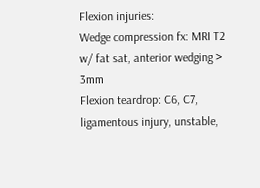Flexion injuries:
Wedge compression fx: MRI T2 w/ fat sat, anterior wedging > 3mm
Flexion teardrop: C6, C7, ligamentous injury, unstable,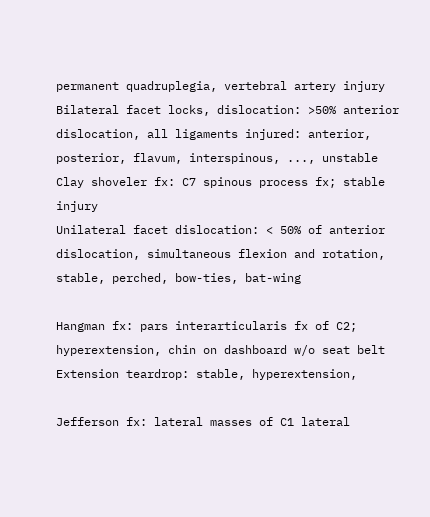permanent quadruplegia, vertebral artery injury
Bilateral facet locks, dislocation: >50% anterior dislocation, all ligaments injured: anterior, posterior, flavum, interspinous, ..., unstable
Clay shoveler fx: C7 spinous process fx; stable injury
Unilateral facet dislocation: < 50% of anterior dislocation, simultaneous flexion and rotation, stable, perched, bow-ties, bat-wing

Hangman fx: pars interarticularis fx of C2; hyperextension, chin on dashboard w/o seat belt
Extension teardrop: stable, hyperextension,

Jefferson fx: lateral masses of C1 lateral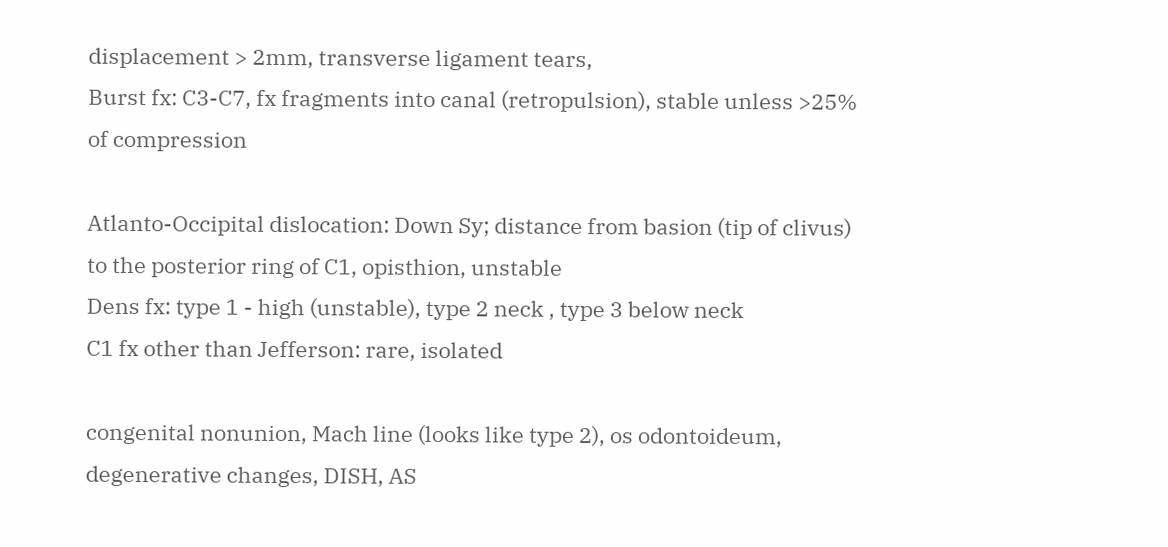displacement > 2mm, transverse ligament tears,
Burst fx: C3-C7, fx fragments into canal (retropulsion), stable unless >25% of compression

Atlanto-Occipital dislocation: Down Sy; distance from basion (tip of clivus) to the posterior ring of C1, opisthion, unstable
Dens fx: type 1 - high (unstable), type 2 neck , type 3 below neck
C1 fx other than Jefferson: rare, isolated

congenital nonunion, Mach line (looks like type 2), os odontoideum,
degenerative changes, DISH, AS